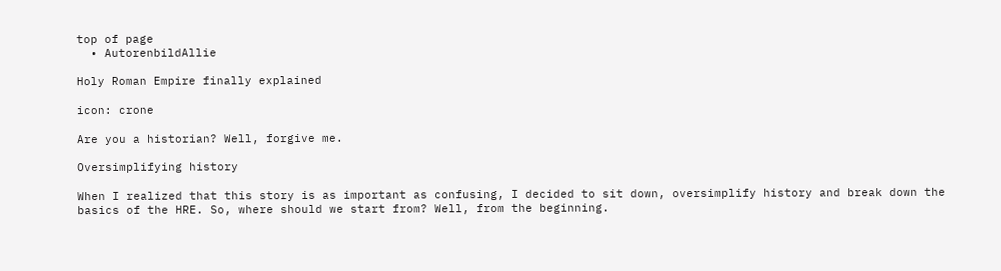top of page
  • AutorenbildAllie

Holy Roman Empire finally explained

icon: crone

Are you a historian? Well, forgive me.

Oversimplifying history

When I realized that this story is as important as confusing, I decided to sit down, oversimplify history and break down the basics of the HRE. So, where should we start from? Well, from the beginning.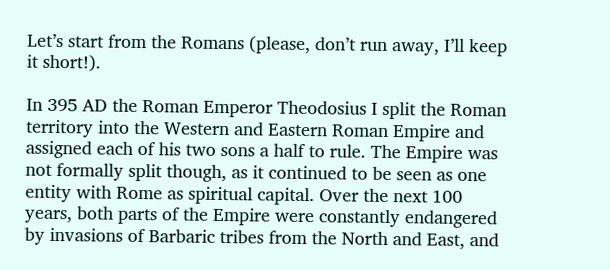Let’s start from the Romans (please, don’t run away, I’ll keep it short!).

In 395 AD the Roman Emperor Theodosius I split the Roman territory into the Western and Eastern Roman Empire and assigned each of his two sons a half to rule. The Empire was not formally split though, as it continued to be seen as one entity with Rome as spiritual capital. Over the next 100 years, both parts of the Empire were constantly endangered by invasions of Barbaric tribes from the North and East, and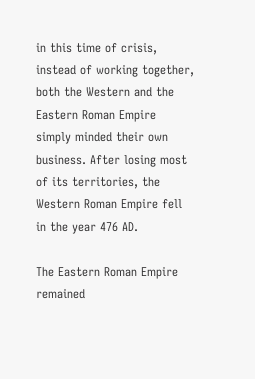in this time of crisis, instead of working together, both the Western and the Eastern Roman Empire simply minded their own business. After losing most of its territories, the Western Roman Empire fell in the year 476 AD.

The Eastern Roman Empire remained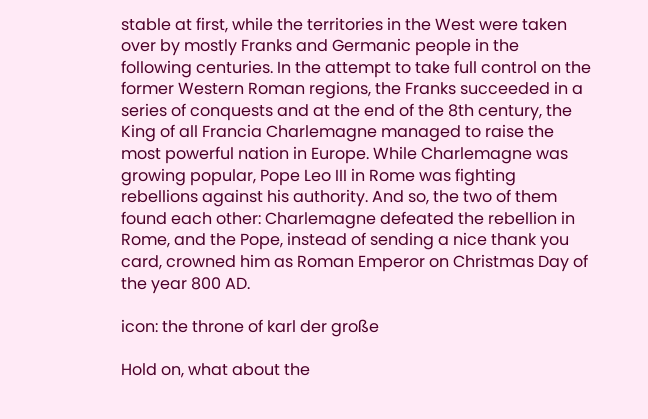stable at first, while the territories in the West were taken over by mostly Franks and Germanic people in the following centuries. In the attempt to take full control on the former Western Roman regions, the Franks succeeded in a series of conquests and at the end of the 8th century, the King of all Francia Charlemagne managed to raise the most powerful nation in Europe. While Charlemagne was growing popular, Pope Leo III in Rome was fighting rebellions against his authority. And so, the two of them found each other: Charlemagne defeated the rebellion in Rome, and the Pope, instead of sending a nice thank you card, crowned him as Roman Emperor on Christmas Day of the year 800 AD.

icon: the throne of karl der große

Hold on, what about the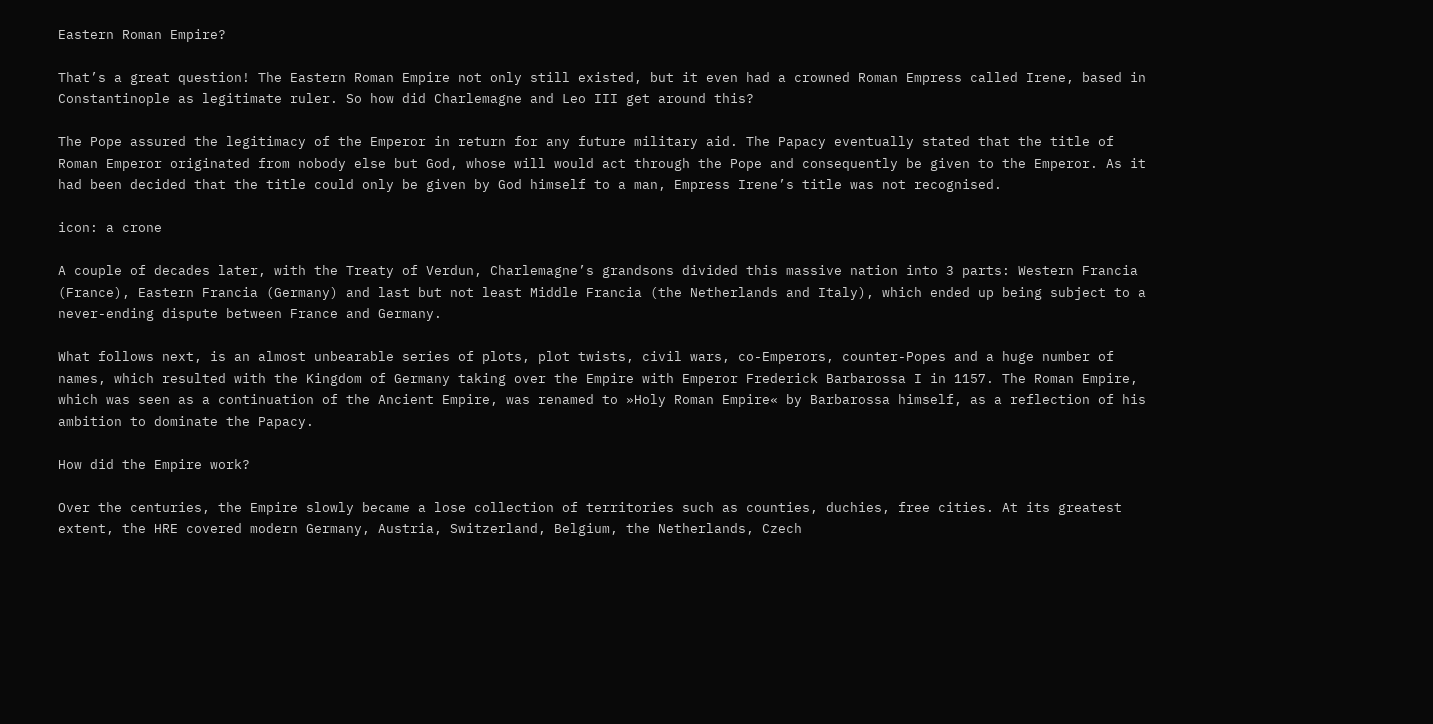Eastern Roman Empire?

That’s a great question! The Eastern Roman Empire not only still existed, but it even had a crowned Roman Empress called Irene, based in Constantinople as legitimate ruler. So how did Charlemagne and Leo III get around this?

The Pope assured the legitimacy of the Emperor in return for any future military aid. The Papacy eventually stated that the title of Roman Emperor originated from nobody else but God, whose will would act through the Pope and consequently be given to the Emperor. As it had been decided that the title could only be given by God himself to a man, Empress Irene’s title was not recognised.

icon: a crone

A couple of decades later, with the Treaty of Verdun, Charlemagne’s grandsons divided this massive nation into 3 parts: Western Francia (France), Eastern Francia (Germany) and last but not least Middle Francia (the Netherlands and Italy), which ended up being subject to a never-ending dispute between France and Germany.

What follows next, is an almost unbearable series of plots, plot twists, civil wars, co-Emperors, counter-Popes and a huge number of names, which resulted with the Kingdom of Germany taking over the Empire with Emperor Frederick Barbarossa I in 1157. The Roman Empire, which was seen as a continuation of the Ancient Empire, was renamed to »Holy Roman Empire« by Barbarossa himself, as a reflection of his ambition to dominate the Papacy.

How did the Empire work?

Over the centuries, the Empire slowly became a lose collection of territories such as counties, duchies, free cities. At its greatest extent, the HRE covered modern Germany, Austria, Switzerland, Belgium, the Netherlands, Czech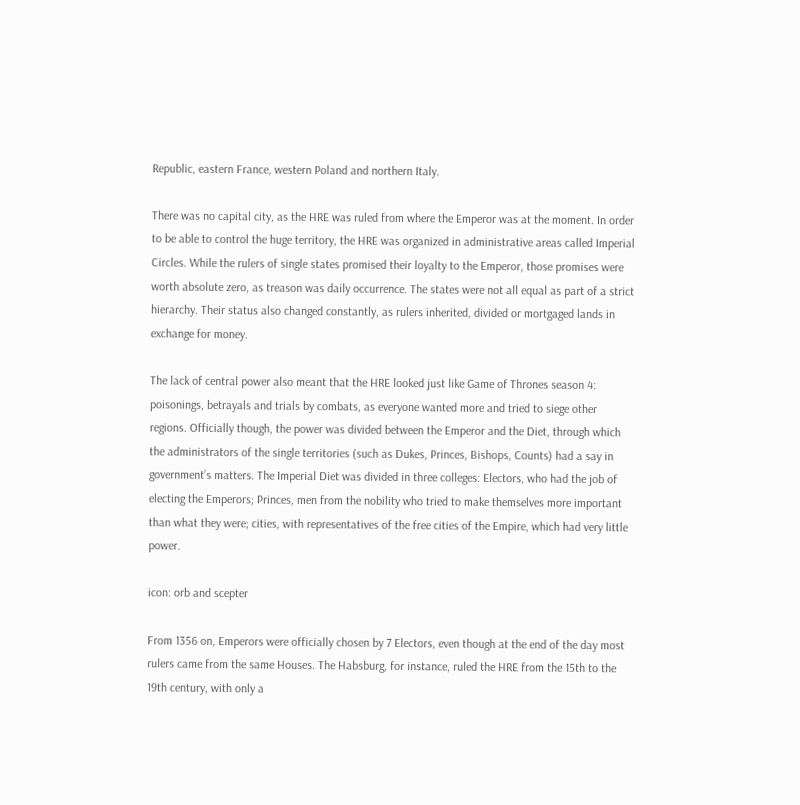Republic, eastern France, western Poland and northern Italy.

There was no capital city, as the HRE was ruled from where the Emperor was at the moment. In order to be able to control the huge territory, the HRE was organized in administrative areas called Imperial Circles. While the rulers of single states promised their loyalty to the Emperor, those promises were worth absolute zero, as treason was daily occurrence. The states were not all equal as part of a strict hierarchy. Their status also changed constantly, as rulers inherited, divided or mortgaged lands in exchange for money.

The lack of central power also meant that the HRE looked just like Game of Thrones season 4: poisonings, betrayals and trials by combats, as everyone wanted more and tried to siege other regions. Officially though, the power was divided between the Emperor and the Diet, through which the administrators of the single territories (such as Dukes, Princes, Bishops, Counts) had a say in government’s matters. The Imperial Diet was divided in three colleges: Electors, who had the job of electing the Emperors; Princes, men from the nobility who tried to make themselves more important than what they were; cities, with representatives of the free cities of the Empire, which had very little power.

icon: orb and scepter

From 1356 on, Emperors were officially chosen by 7 Electors, even though at the end of the day most rulers came from the same Houses. The Habsburg, for instance, ruled the HRE from the 15th to the 19th century, with only a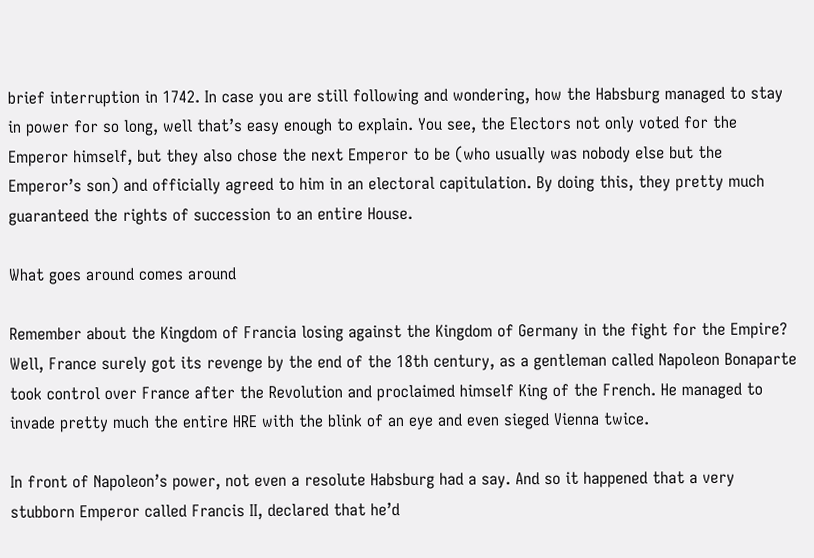brief interruption in 1742. In case you are still following and wondering, how the Habsburg managed to stay in power for so long, well that’s easy enough to explain. You see, the Electors not only voted for the Emperor himself, but they also chose the next Emperor to be (who usually was nobody else but the Emperor’s son) and officially agreed to him in an electoral capitulation. By doing this, they pretty much guaranteed the rights of succession to an entire House.

What goes around comes around

Remember about the Kingdom of Francia losing against the Kingdom of Germany in the fight for the Empire? Well, France surely got its revenge by the end of the 18th century, as a gentleman called Napoleon Bonaparte took control over France after the Revolution and proclaimed himself King of the French. He managed to invade pretty much the entire HRE with the blink of an eye and even sieged Vienna twice.

In front of Napoleon’s power, not even a resolute Habsburg had a say. And so it happened that a very stubborn Emperor called Francis II, declared that he’d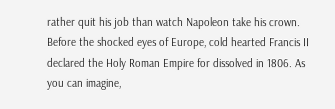rather quit his job than watch Napoleon take his crown. Before the shocked eyes of Europe, cold hearted Francis II declared the Holy Roman Empire for dissolved in 1806. As you can imagine,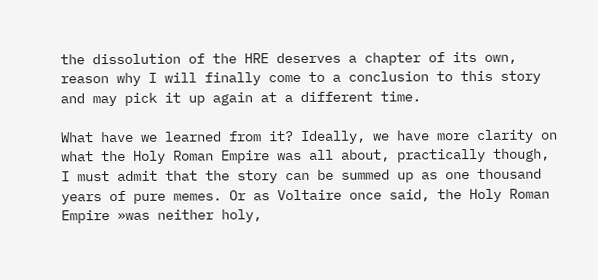the dissolution of the HRE deserves a chapter of its own, reason why I will finally come to a conclusion to this story and may pick it up again at a different time.

What have we learned from it? Ideally, we have more clarity on what the Holy Roman Empire was all about, practically though, I must admit that the story can be summed up as one thousand years of pure memes. Or as Voltaire once said, the Holy Roman Empire »was neither holy,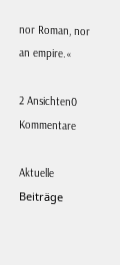nor Roman, nor an empire.«

2 Ansichten0 Kommentare

Aktuelle Beiträge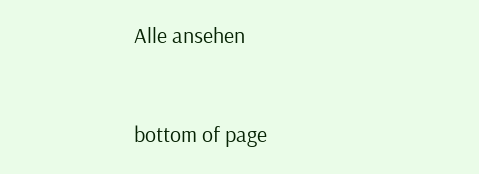Alle ansehen


bottom of page